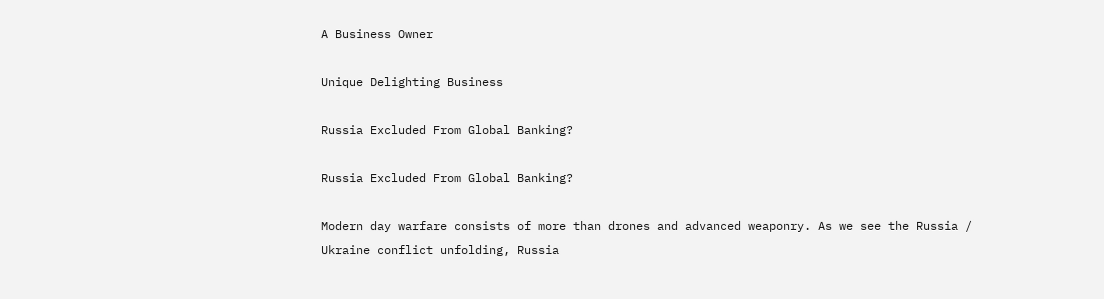A Business Owner

Unique Delighting Business

Russia Excluded From Global Banking?

Russia Excluded From Global Banking?

Modern day warfare consists of more than drones and advanced weaponry. As we see the Russia / Ukraine conflict unfolding, Russia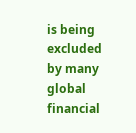is being excluded by many global financial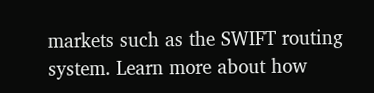markets such as the SWIFT routing system. Learn more about how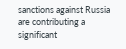sanctions against Russia are contributing a significant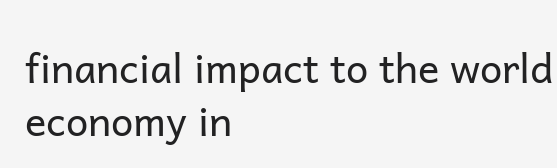financial impact to the world economy in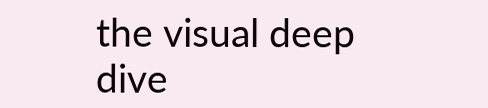the visual deep dive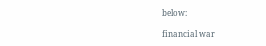below:

financial war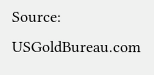Source: USGoldBureau.com